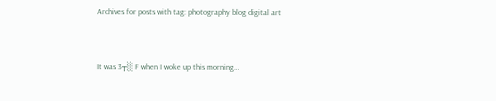Archives for posts with tag: photography blog digital art


It was 3┬░ F when I woke up this morning…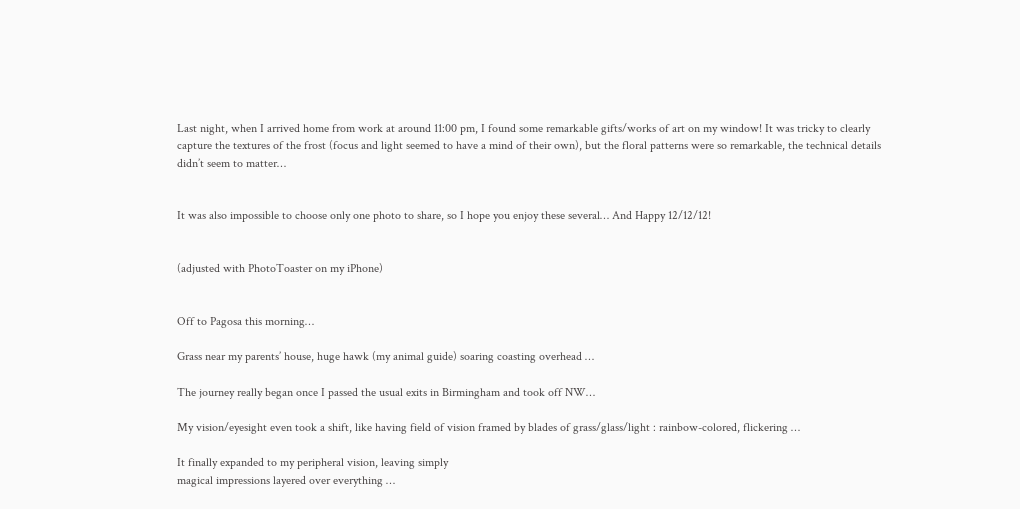Last night, when I arrived home from work at around 11:00 pm, I found some remarkable gifts/works of art on my window! It was tricky to clearly capture the textures of the frost (focus and light seemed to have a mind of their own), but the floral patterns were so remarkable, the technical details didn’t seem to matter…


It was also impossible to choose only one photo to share, so I hope you enjoy these several… And Happy 12/12/12!


(adjusted with PhotoToaster on my iPhone)


Off to Pagosa this morning…

Grass near my parents’ house, huge hawk (my animal guide) soaring coasting overhead …

The journey really began once I passed the usual exits in Birmingham and took off NW…

My vision/eyesight even took a shift, like having field of vision framed by blades of grass/glass/light : rainbow-colored, flickering …

It finally expanded to my peripheral vision, leaving simply
magical impressions layered over everything …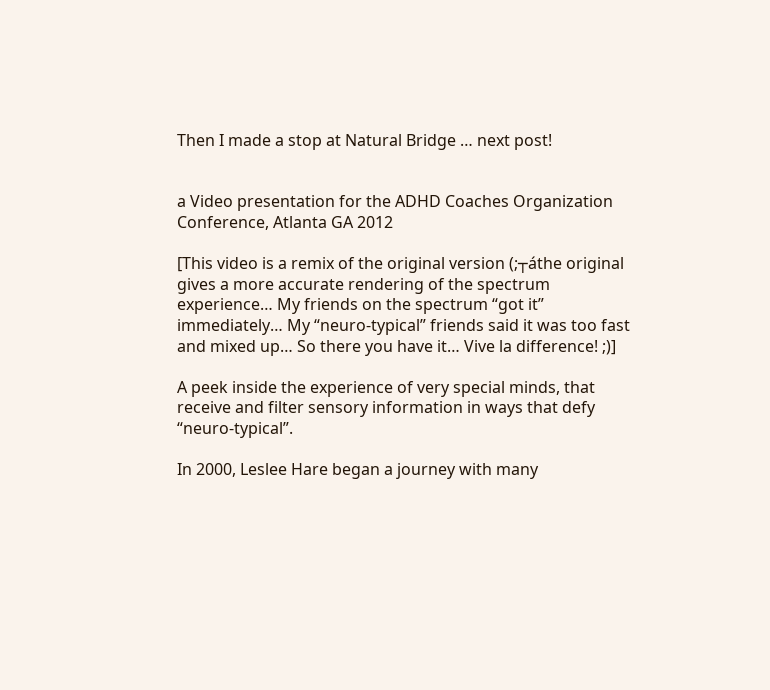Then I made a stop at Natural Bridge … next post!


a Video presentation for the ADHD Coaches Organization Conference, Atlanta GA 2012

[This video is a remix of the original version (;┬áthe original gives a more accurate rendering of the spectrum experience… My friends on the spectrum “got it” immediately… My “neuro-typical” friends said it was too fast and mixed up… So there you have it… Vive la difference! ;)]

A peek inside the experience of very special minds, that receive and filter sensory information in ways that defy “neuro-typical”.

In 2000, Leslee Hare began a journey with many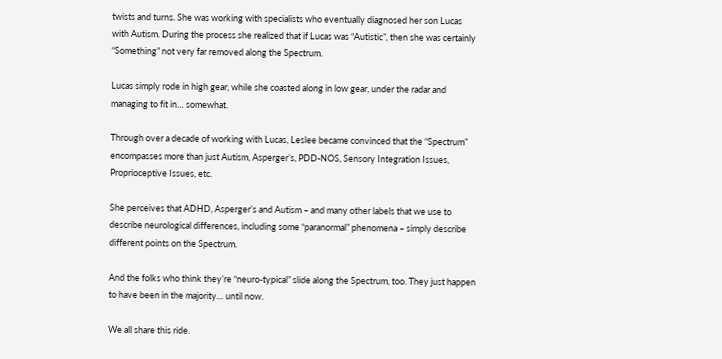twists and turns. She was working with specialists who eventually diagnosed her son Lucas with Autism. During the process she realized that if Lucas was “Autistic”, then she was certainly “Something” not very far removed along the Spectrum.

Lucas simply rode in high gear, while she coasted along in low gear, under the radar and managing to fit in… somewhat.

Through over a decade of working with Lucas, Leslee became convinced that the “Spectrum” encompasses more than just Autism, Asperger’s, PDD-NOS, Sensory Integration Issues, Proprioceptive Issues, etc.

She perceives that ADHD, Asperger’s and Autism – and many other labels that we use to describe neurological differences, including some “paranormal” phenomena – simply describe different points on the Spectrum.

And the folks who think they’re “neuro-typical” slide along the Spectrum, too. They just happen to have been in the majority… until now.

We all share this ride.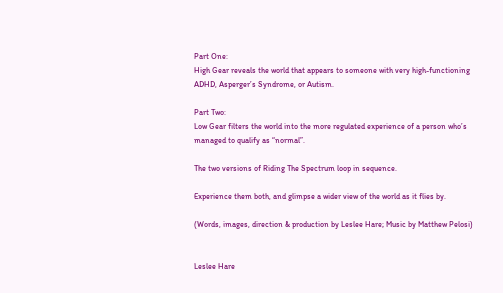Part One:
High Gear reveals the world that appears to someone with very high-functioning ADHD, Asperger’s Syndrome, or Autism.

Part Two:
Low Gear filters the world into the more regulated experience of a person who’s managed to qualify as “normal”.

The two versions of Riding The Spectrum loop in sequence.

Experience them both, and glimpse a wider view of the world as it flies by.

(Words, images, direction & production by Leslee Hare; Music by Matthew Pelosi)


Leslee Hare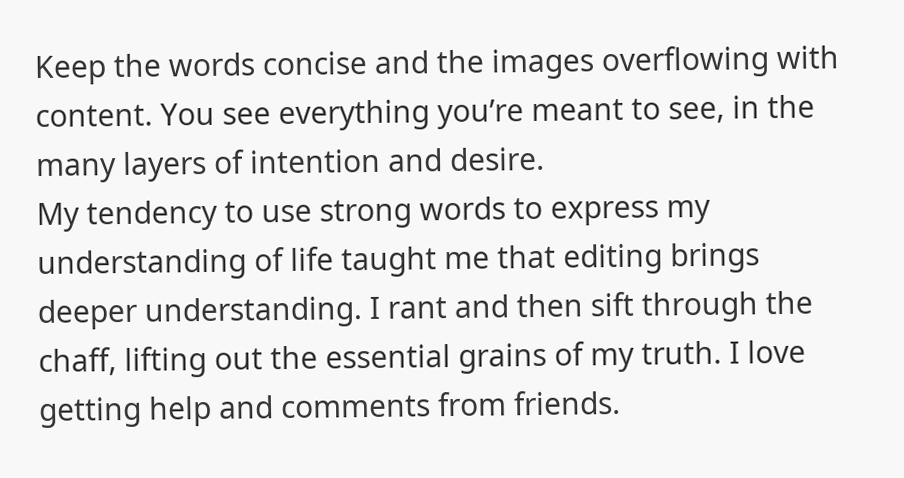Keep the words concise and the images overflowing with content. You see everything you’re meant to see, in the many layers of intention and desire.
My tendency to use strong words to express my understanding of life taught me that editing brings deeper understanding. I rant and then sift through the chaff, lifting out the essential grains of my truth. I love getting help and comments from friends.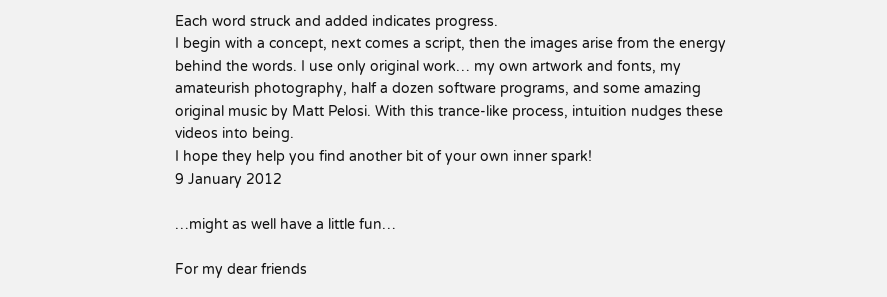Each word struck and added indicates progress.
I begin with a concept, next comes a script, then the images arise from the energy behind the words. I use only original work… my own artwork and fonts, my amateurish photography, half a dozen software programs, and some amazing original music by Matt Pelosi. With this trance-like process, intuition nudges these videos into being.
I hope they help you find another bit of your own inner spark!
9 January 2012

…might as well have a little fun…

For my dear friends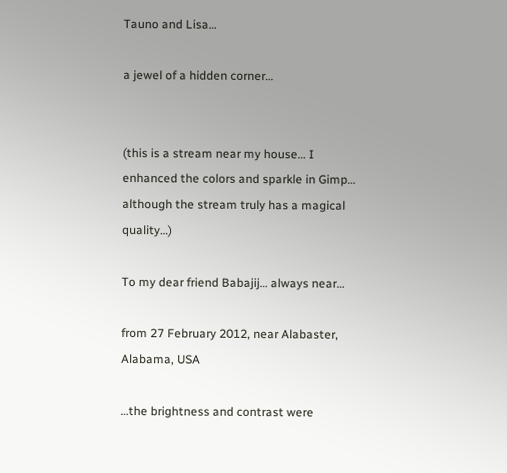Tauno and Lisa…

a jewel of a hidden corner…


(this is a stream near my house… I enhanced the colors and sparkle in Gimp… although the stream truly has a magical quality…)

To my dear friend Babajij… always near…

from 27 February 2012, near Alabaster, Alabama, USA

…the brightness and contrast were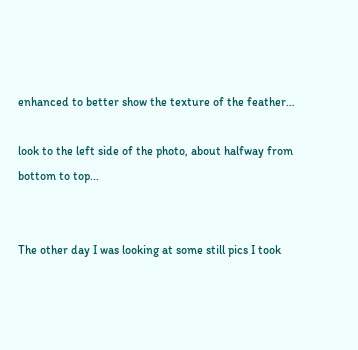enhanced to better show the texture of the feather…

look to the left side of the photo, about halfway from bottom to top...


The other day I was looking at some still pics I took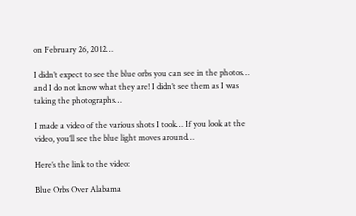on February 26, 2012…

I didn’t expect to see the blue orbs you can see in the photos… and I do not know what they are! I didn’t see them as I was taking the photographs…

I made a video of the various shots I took… If you look at the video, you’ll see the blue light moves around…

Here’s the link to the video:

Blue Orbs Over Alabama